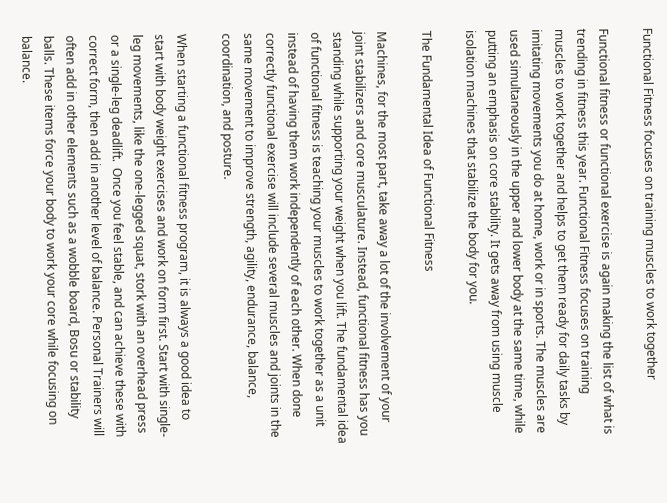Functional Fitness focuses on training muscles to work together

Functional fitness or functional exercise is again making the list of what is trending in fitness this year. Functional Fitness focuses on training muscles to work together and helps to get them ready for daily tasks by imitating movements you do at home, work or in sports. The muscles are used simultaneously in the upper and lower body at the same time, while putting an emphasis on core stability. It gets away from using muscle isolation machines that stabilize the body for you.

The Fundamental Idea of Functional Fitness

Machines, for the most part, take away a lot of the involvement of your joint stabilizers and core musculature. Instead, functional fitness has you standing while supporting your weight when you lift. The fundamental idea of functional fitness is teaching your muscles to work together as a unit instead of having them work independently of each other. When done correctly functional exercise will include several muscles and joints in the same movement to improve strength, agility, endurance, balance, coordination, and posture.

When starting a functional fitness program, it is always a good idea to start with body weight exercises and work on form first. Start with single-leg movements, like the one-legged squat, stork with an overhead press or a single-leg deadlift.  Once you feel stable, and can achieve these with correct form, then add in another level of balance. Personal Trainers will often add in other elements such as a wobble board, Bosu or stability balls. These items force your body to work your core while focusing on balance.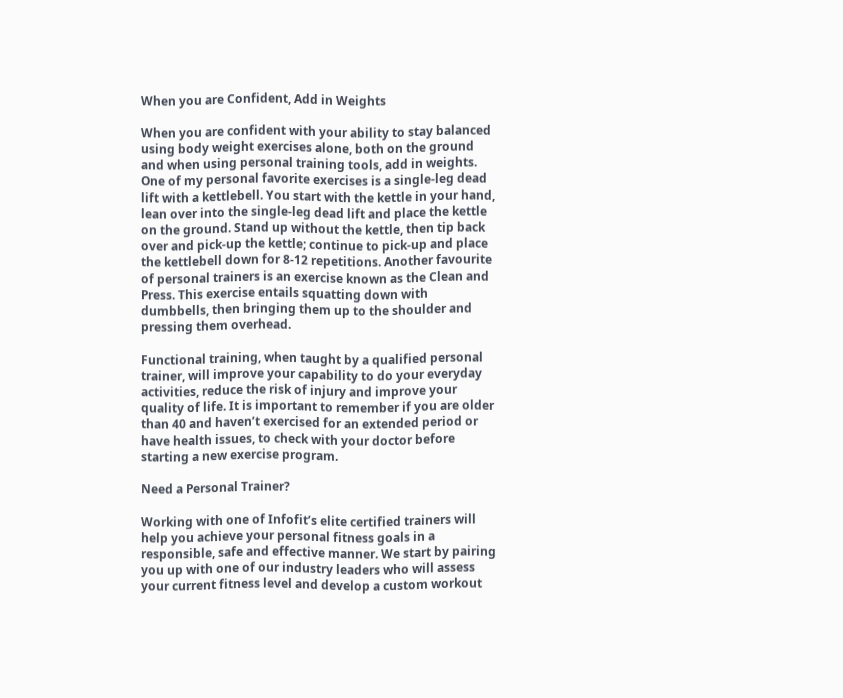When you are Confident, Add in Weights

When you are confident with your ability to stay balanced using body weight exercises alone, both on the ground and when using personal training tools, add in weights. One of my personal favorite exercises is a single-leg dead lift with a kettlebell. You start with the kettle in your hand, lean over into the single-leg dead lift and place the kettle on the ground. Stand up without the kettle, then tip back over and pick-up the kettle; continue to pick-up and place the kettlebell down for 8-12 repetitions. Another favourite of personal trainers is an exercise known as the Clean and Press. This exercise entails squatting down with dumbbells, then bringing them up to the shoulder and pressing them overhead.

Functional training, when taught by a qualified personal trainer, will improve your capability to do your everyday activities, reduce the risk of injury and improve your quality of life. It is important to remember if you are older than 40 and haven’t exercised for an extended period or have health issues, to check with your doctor before starting a new exercise program.

Need a Personal Trainer?

Working with one of Infofit’s elite certified trainers will help you achieve your personal fitness goals in a responsible, safe and effective manner. We start by pairing you up with one of our industry leaders who will assess your current fitness level and develop a custom workout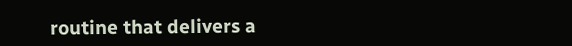routine that delivers a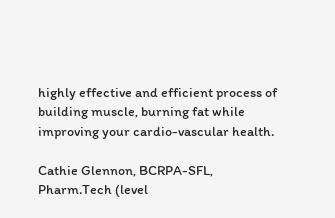highly effective and efficient process of building muscle, burning fat while improving your cardio-vascular health.

Cathie Glennon, BCRPA-SFL, Pharm.Tech (level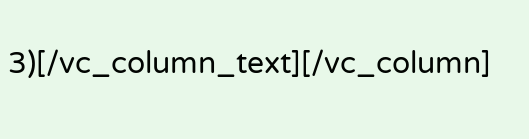3)[/vc_column_text][/vc_column]